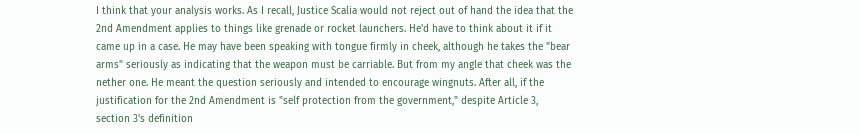I think that your analysis works. As I recall, Justice Scalia would not reject out of hand the idea that the 2nd Amendment applies to things like grenade or rocket launchers. He'd have to think about it if it came up in a case. He may have been speaking with tongue firmly in cheek, although he takes the "bear arms" seriously as indicating that the weapon must be carriable. But from my angle that cheek was the nether one. He meant the question seriously and intended to encourage wingnuts. After all, if the justification for the 2nd Amendment is "self protection from the government," despite Article 3, section 3's definition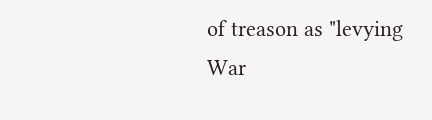of treason as "levying War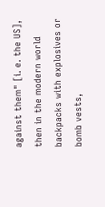against them" [i. e. the US], then in the modern world backpacks with explosives or bomb vests,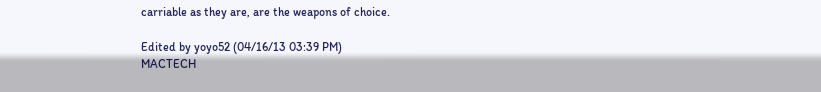carriable as they are, are the weapons of choice.

Edited by yoyo52 (04/16/13 03:39 PM)
MACTECH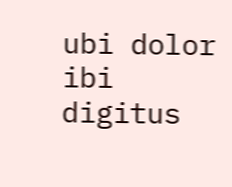ubi dolor ibi digitus